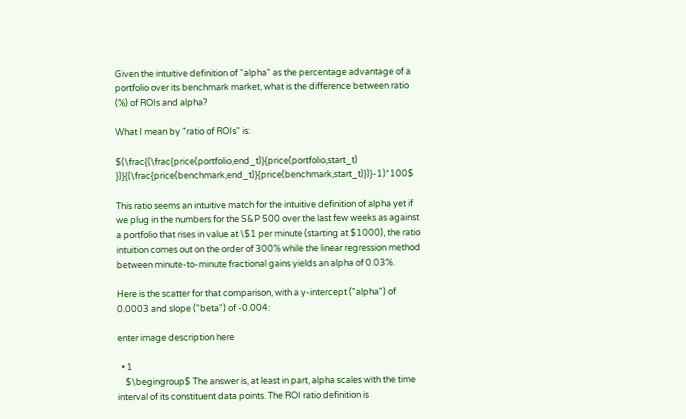Given the intuitive definition of "alpha" as the percentage advantage of a portfolio over its benchmark market, what is the difference between ratio (%) of ROIs and alpha?

What I mean by "ratio of ROIs" is:

$(\frac{(\frac{price(portfolio,end_t)}{price(portfolio,start_t) })}{(\frac{price(benchmark,end_t)}{price(benchmark,start_t)})}-1)*100$

This ratio seems an intuitive match for the intuitive definition of alpha yet if we plug in the numbers for the S&P 500 over the last few weeks as against a portfolio that rises in value at \$1 per minute (starting at $1000), the ratio intuition comes out on the order of 300% while the linear regression method between minute-to-minute fractional gains yields an alpha of 0.03%.

Here is the scatter for that comparison, with a y-intercept ("alpha") of 0.0003 and slope ("beta") of -0.004:

enter image description here

  • 1
    $\begingroup$ The answer is, at least in part, alpha scales with the time interval of its constituent data points. The ROI ratio definition is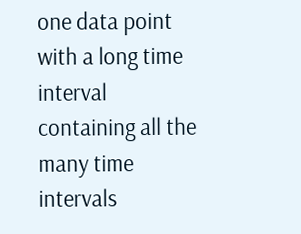one data point with a long time interval containing all the many time intervals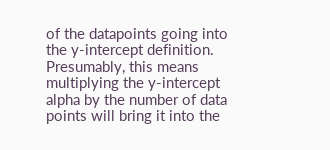of the datapoints going into the y-intercept definition. Presumably, this means multiplying the y-intercept alpha by the number of data points will bring it into the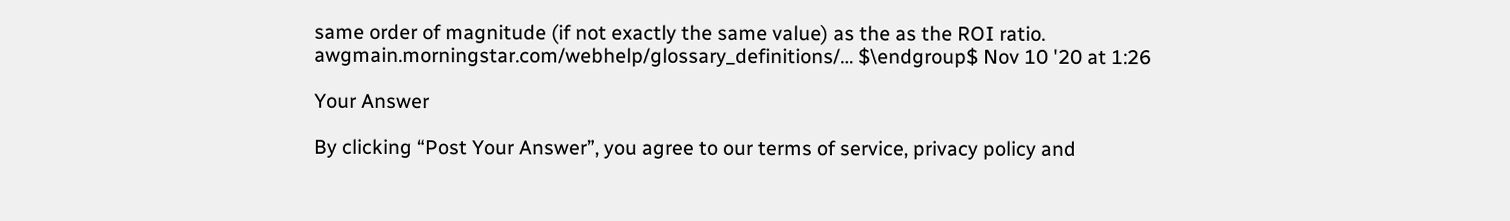same order of magnitude (if not exactly the same value) as the as the ROI ratio. awgmain.morningstar.com/webhelp/glossary_definitions/… $\endgroup$ Nov 10 '20 at 1:26

Your Answer

By clicking “Post Your Answer”, you agree to our terms of service, privacy policy and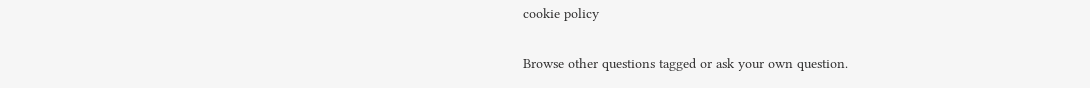cookie policy

Browse other questions tagged or ask your own question.